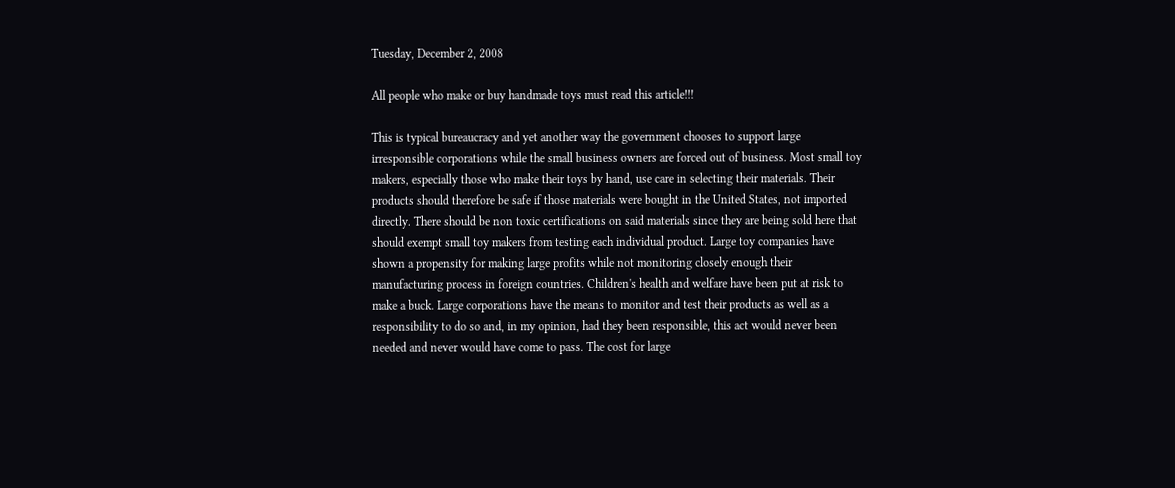Tuesday, December 2, 2008

All people who make or buy handmade toys must read this article!!!

This is typical bureaucracy and yet another way the government chooses to support large irresponsible corporations while the small business owners are forced out of business. Most small toy makers, especially those who make their toys by hand, use care in selecting their materials. Their products should therefore be safe if those materials were bought in the United States, not imported directly. There should be non toxic certifications on said materials since they are being sold here that should exempt small toy makers from testing each individual product. Large toy companies have shown a propensity for making large profits while not monitoring closely enough their manufacturing process in foreign countries. Children's health and welfare have been put at risk to make a buck. Large corporations have the means to monitor and test their products as well as a responsibility to do so and, in my opinion, had they been responsible, this act would never been needed and never would have come to pass. The cost for large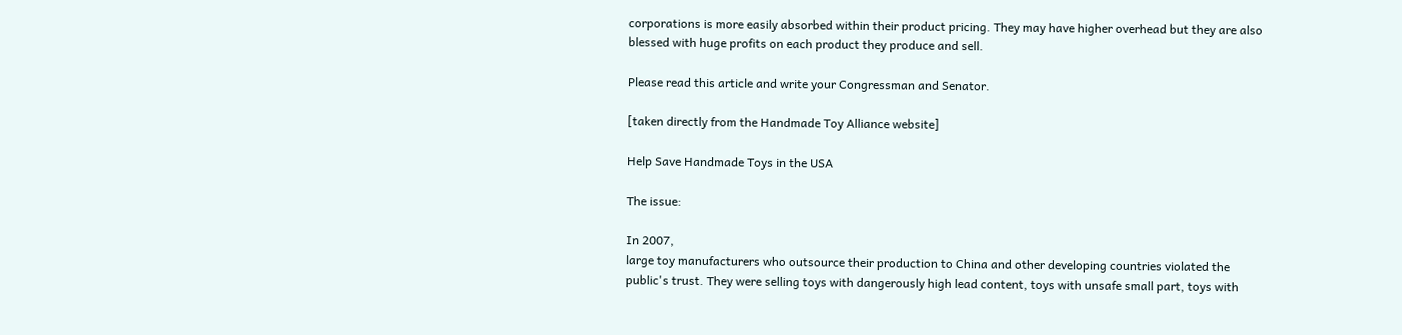corporations is more easily absorbed within their product pricing. They may have higher overhead but they are also blessed with huge profits on each product they produce and sell.

Please read this article and write your Congressman and Senator.

[taken directly from the Handmade Toy Alliance website]

Help Save Handmade Toys in the USA

The issue:

In 2007,
large toy manufacturers who outsource their production to China and other developing countries violated the public's trust. They were selling toys with dangerously high lead content, toys with unsafe small part, toys with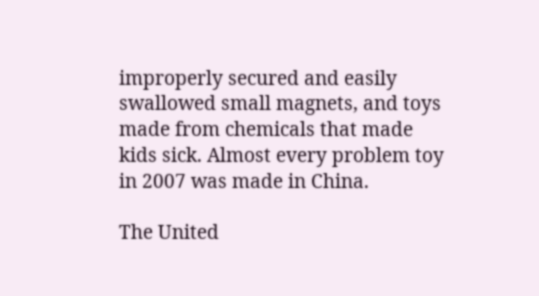improperly secured and easily swallowed small magnets, and toys made from chemicals that made kids sick. Almost every problem toy in 2007 was made in China.

The United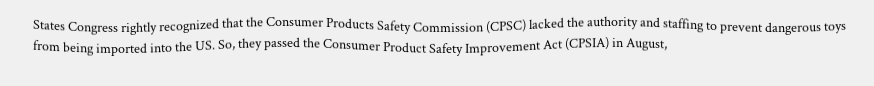States Congress rightly recognized that the Consumer Products Safety Commission (CPSC) lacked the authority and staffing to prevent dangerous toys from being imported into the US. So, they passed the Consumer Product Safety Improvement Act (CPSIA) in August,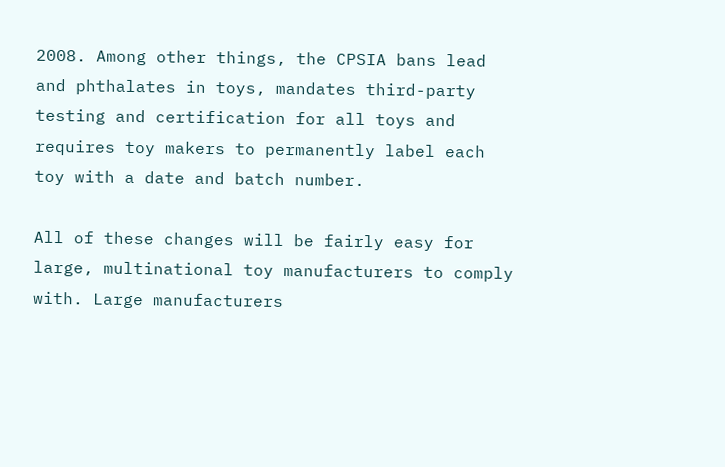2008. Among other things, the CPSIA bans lead and phthalates in toys, mandates third-party testing and certification for all toys and requires toy makers to permanently label each toy with a date and batch number.

All of these changes will be fairly easy for large, multinational toy manufacturers to comply with. Large manufacturers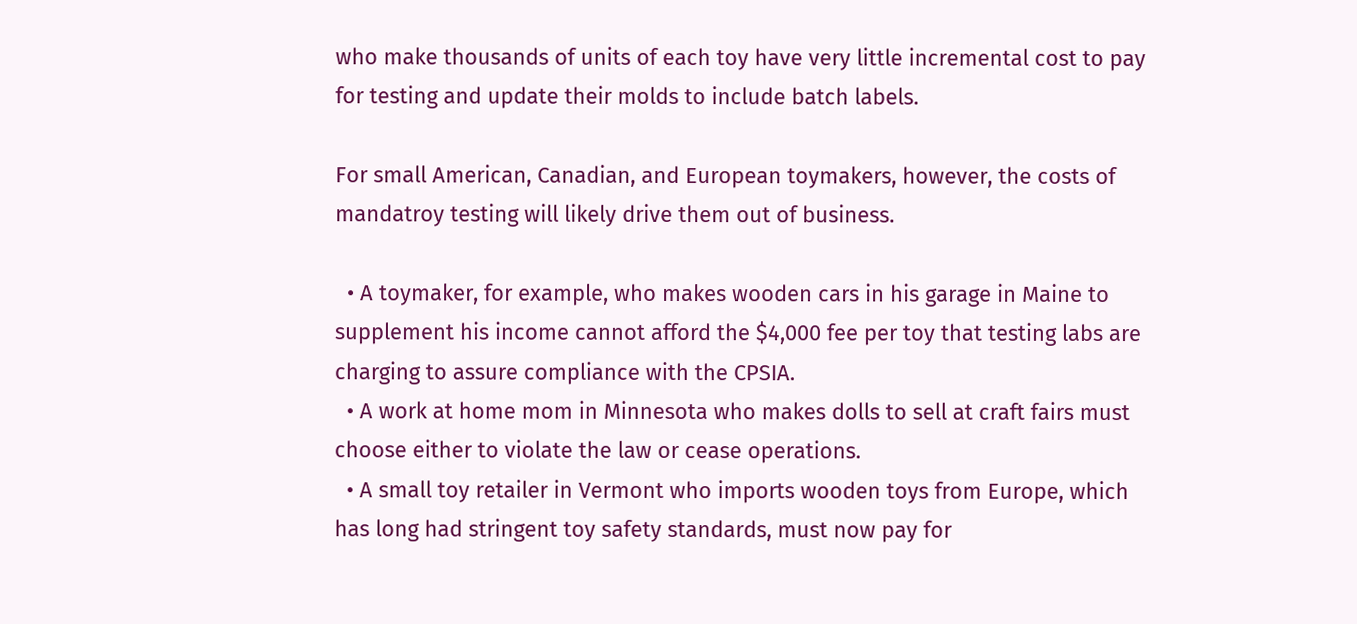who make thousands of units of each toy have very little incremental cost to pay for testing and update their molds to include batch labels.

For small American, Canadian, and European toymakers, however, the costs of mandatroy testing will likely drive them out of business.

  • A toymaker, for example, who makes wooden cars in his garage in Maine to supplement his income cannot afford the $4,000 fee per toy that testing labs are charging to assure compliance with the CPSIA.
  • A work at home mom in Minnesota who makes dolls to sell at craft fairs must choose either to violate the law or cease operations.
  • A small toy retailer in Vermont who imports wooden toys from Europe, which has long had stringent toy safety standards, must now pay for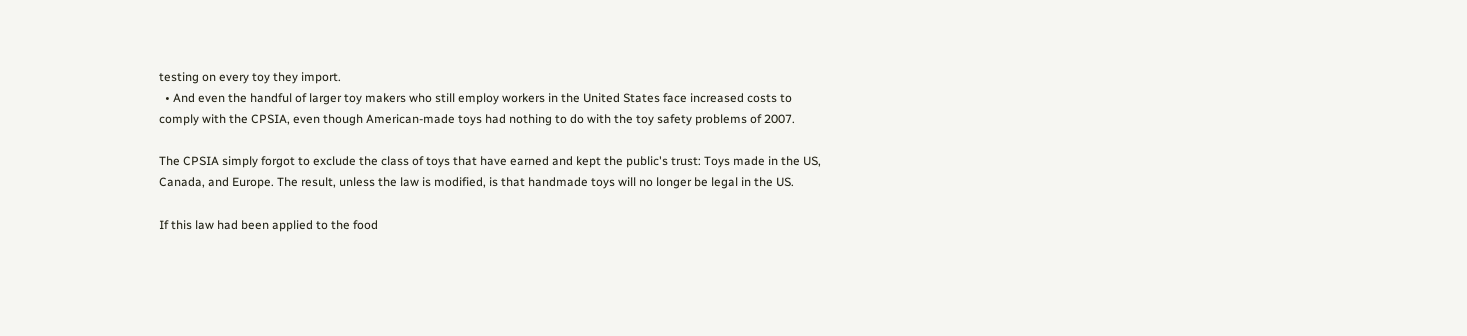testing on every toy they import.
  • And even the handful of larger toy makers who still employ workers in the United States face increased costs to comply with the CPSIA, even though American-made toys had nothing to do with the toy safety problems of 2007.

The CPSIA simply forgot to exclude the class of toys that have earned and kept the public's trust: Toys made in the US, Canada, and Europe. The result, unless the law is modified, is that handmade toys will no longer be legal in the US.

If this law had been applied to the food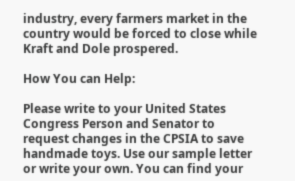industry, every farmers market in the country would be forced to close while Kraft and Dole prospered.

How You can Help:

Please write to your United States Congress Person and Senator to request changes in the CPSIA to save handmade toys. Use our sample letter or write your own. You can find your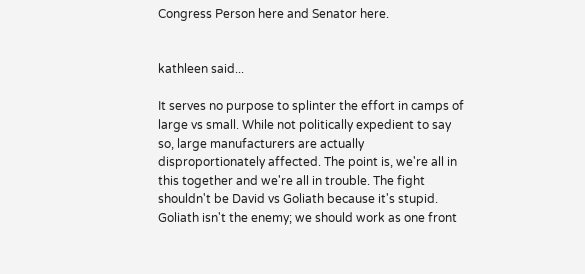Congress Person here and Senator here.


kathleen said...

It serves no purpose to splinter the effort in camps of large vs small. While not politically expedient to say so, large manufacturers are actually disproportionately affected. The point is, we're all in this together and we're all in trouble. The fight shouldn't be David vs Goliath because it's stupid. Goliath isn't the enemy; we should work as one front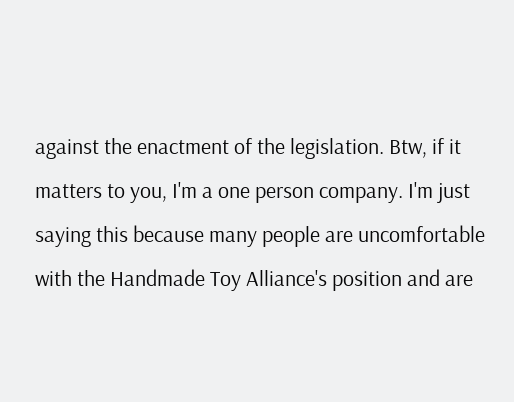against the enactment of the legislation. Btw, if it matters to you, I'm a one person company. I'm just saying this because many people are uncomfortable with the Handmade Toy Alliance's position and are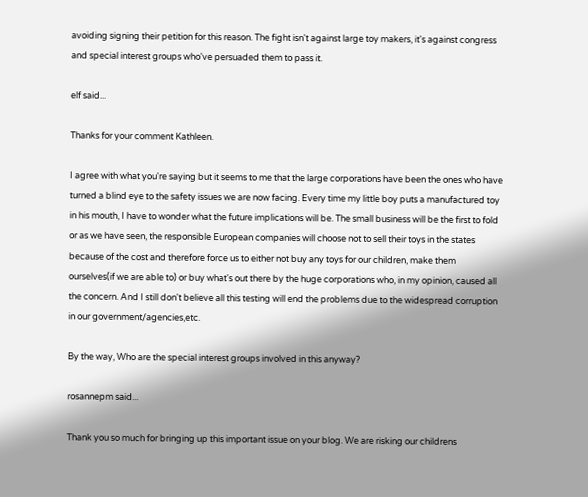avoiding signing their petition for this reason. The fight isn't against large toy makers, it's against congress and special interest groups who've persuaded them to pass it.

elf said...

Thanks for your comment Kathleen.

I agree with what you're saying but it seems to me that the large corporations have been the ones who have turned a blind eye to the safety issues we are now facing. Every time my little boy puts a manufactured toy in his mouth, I have to wonder what the future implications will be. The small business will be the first to fold or as we have seen, the responsible European companies will choose not to sell their toys in the states because of the cost and therefore force us to either not buy any toys for our children, make them ourselves(if we are able to) or buy what's out there by the huge corporations who, in my opinion, caused all the concern. And I still don't believe all this testing will end the problems due to the widespread corruption in our government/agencies,etc.

By the way, Who are the special interest groups involved in this anyway?

rosannepm said...

Thank you so much for bringing up this important issue on your blog. We are risking our childrens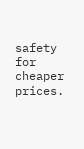safety for cheaper prices.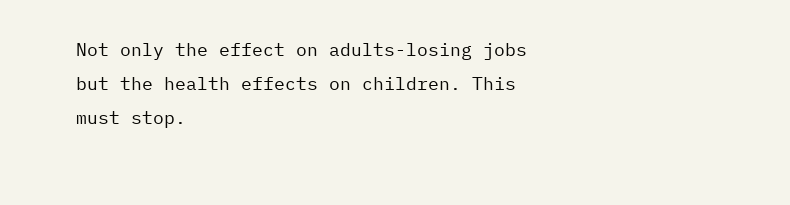Not only the effect on adults-losing jobs but the health effects on children. This must stop.